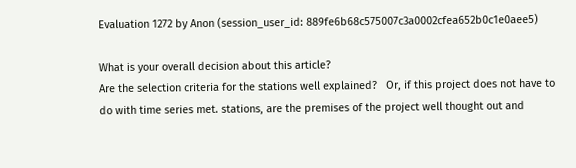Evaluation 1272 by Anon (session_user_id: 889fe6b68c575007c3a0002cfea652b0c1e0aee5)

What is your overall decision about this article?
Are the selection criteria for the stations well explained?   Or, if this project does not have to do with time series met. stations, are the premises of the project well thought out and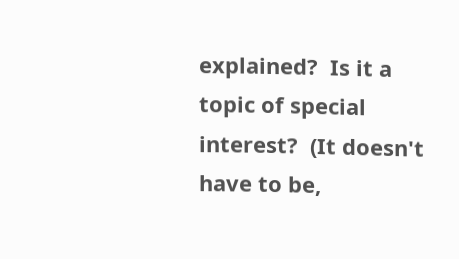explained?  Is it a topic of special interest?  (It doesn't have to be,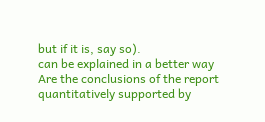but if it is, say so).
can be explained in a better way
Are the conclusions of the report quantitatively supported by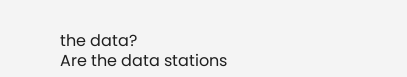the data?
Are the data stations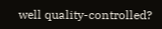well quality-controlled?